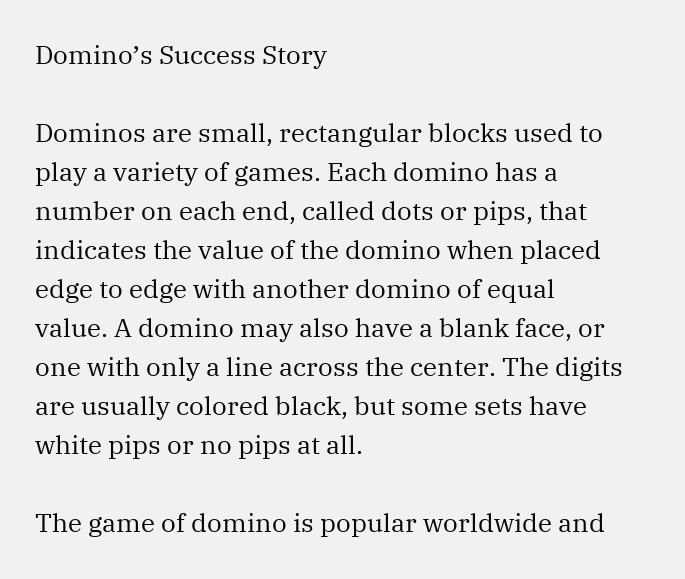Domino’s Success Story

Dominos are small, rectangular blocks used to play a variety of games. Each domino has a number on each end, called dots or pips, that indicates the value of the domino when placed edge to edge with another domino of equal value. A domino may also have a blank face, or one with only a line across the center. The digits are usually colored black, but some sets have white pips or no pips at all.

The game of domino is popular worldwide and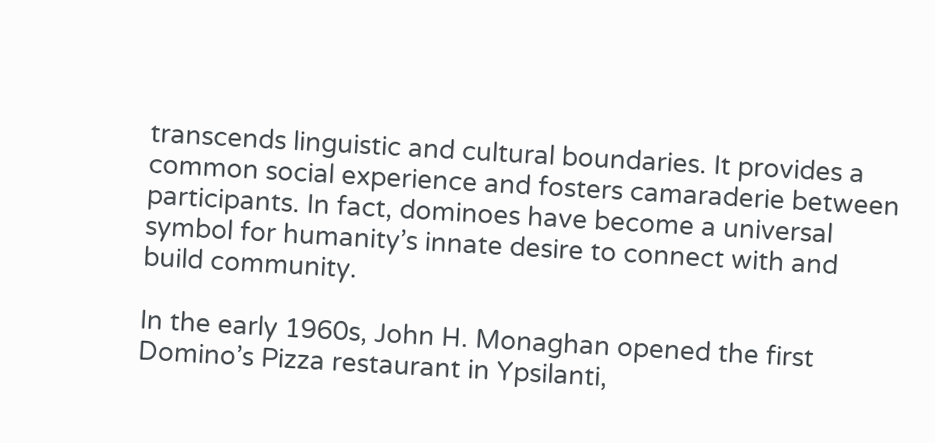transcends linguistic and cultural boundaries. It provides a common social experience and fosters camaraderie between participants. In fact, dominoes have become a universal symbol for humanity’s innate desire to connect with and build community.

In the early 1960s, John H. Monaghan opened the first Domino’s Pizza restaurant in Ypsilanti,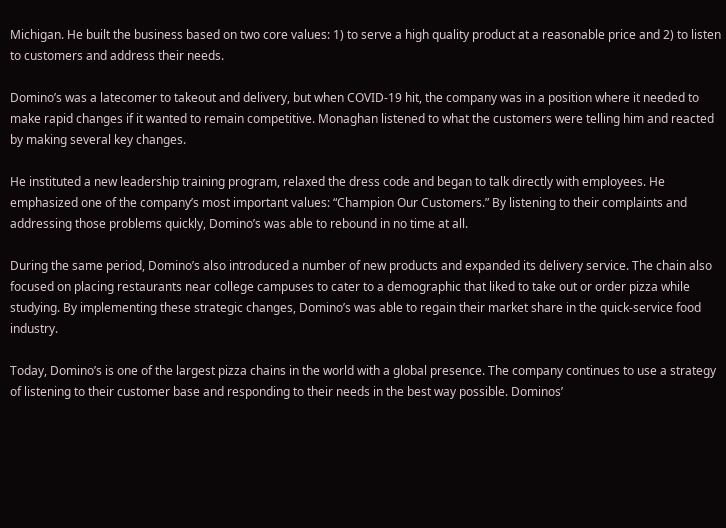Michigan. He built the business based on two core values: 1) to serve a high quality product at a reasonable price and 2) to listen to customers and address their needs.

Domino’s was a latecomer to takeout and delivery, but when COVID-19 hit, the company was in a position where it needed to make rapid changes if it wanted to remain competitive. Monaghan listened to what the customers were telling him and reacted by making several key changes.

He instituted a new leadership training program, relaxed the dress code and began to talk directly with employees. He emphasized one of the company’s most important values: “Champion Our Customers.” By listening to their complaints and addressing those problems quickly, Domino’s was able to rebound in no time at all.

During the same period, Domino’s also introduced a number of new products and expanded its delivery service. The chain also focused on placing restaurants near college campuses to cater to a demographic that liked to take out or order pizza while studying. By implementing these strategic changes, Domino’s was able to regain their market share in the quick-service food industry.

Today, Domino’s is one of the largest pizza chains in the world with a global presence. The company continues to use a strategy of listening to their customer base and responding to their needs in the best way possible. Dominos’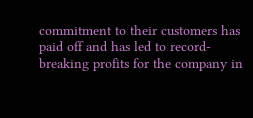commitment to their customers has paid off and has led to record-breaking profits for the company in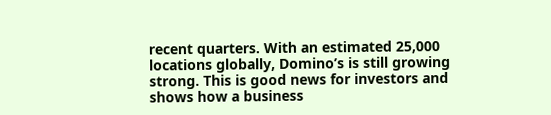recent quarters. With an estimated 25,000 locations globally, Domino’s is still growing strong. This is good news for investors and shows how a business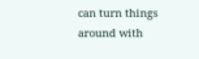can turn things around with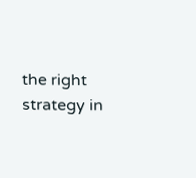the right strategy in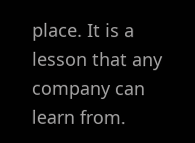place. It is a lesson that any company can learn from.